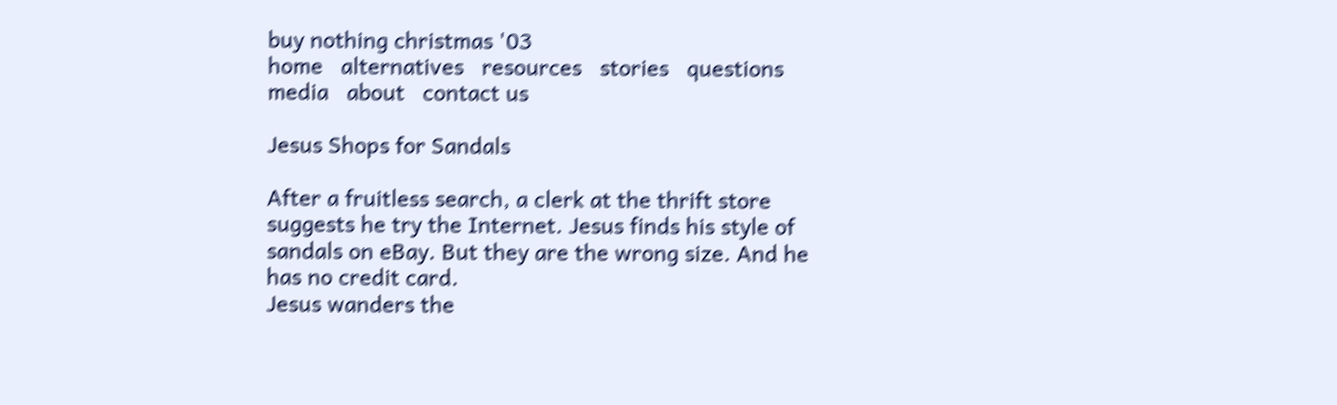buy nothing christmas '03
home   alternatives   resources   stories   questions   media   about   contact us

Jesus Shops for Sandals

After a fruitless search, a clerk at the thrift store suggests he try the Internet. Jesus finds his style of sandals on eBay. But they are the wrong size. And he has no credit card.
Jesus wanders the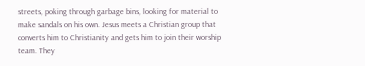streets, poking through garbage bins, looking for material to make sandals on his own. Jesus meets a Christian group that converts him to Christianity and gets him to join their worship team. They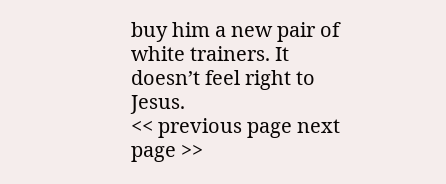buy him a new pair of white trainers. It doesn’t feel right to Jesus.
<< previous page next page >>